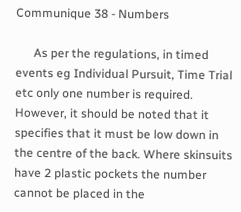Communique 38 - Numbers

      As per the regulations, in timed events eg Individual Pursuit, Time Trial etc only one number is required. However, it should be noted that it specifies that it must be low down in the centre of the back. Where skinsuits have 2 plastic pockets the number cannot be placed in the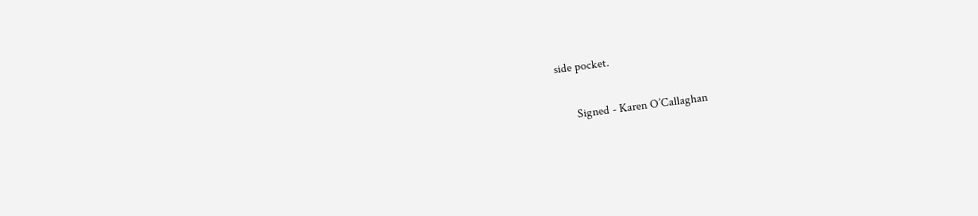side pocket.

      Signed - Karen O’Callaghan